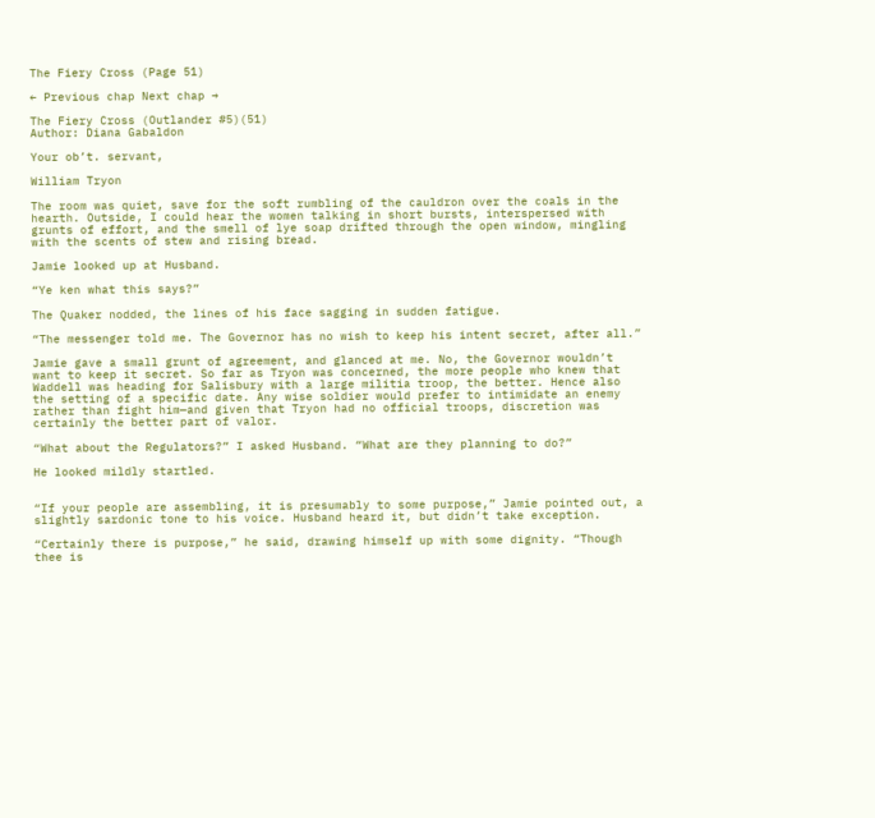The Fiery Cross (Page 51)

← Previous chap Next chap →

The Fiery Cross (Outlander #5)(51)
Author: Diana Gabaldon

Your ob’t. servant,

William Tryon

The room was quiet, save for the soft rumbling of the cauldron over the coals in the hearth. Outside, I could hear the women talking in short bursts, interspersed with grunts of effort, and the smell of lye soap drifted through the open window, mingling with the scents of stew and rising bread.

Jamie looked up at Husband.

“Ye ken what this says?”

The Quaker nodded, the lines of his face sagging in sudden fatigue.

“The messenger told me. The Governor has no wish to keep his intent secret, after all.”

Jamie gave a small grunt of agreement, and glanced at me. No, the Governor wouldn’t want to keep it secret. So far as Tryon was concerned, the more people who knew that Waddell was heading for Salisbury with a large militia troop, the better. Hence also the setting of a specific date. Any wise soldier would prefer to intimidate an enemy rather than fight him—and given that Tryon had no official troops, discretion was certainly the better part of valor.

“What about the Regulators?” I asked Husband. “What are they planning to do?”

He looked mildly startled.


“If your people are assembling, it is presumably to some purpose,” Jamie pointed out, a slightly sardonic tone to his voice. Husband heard it, but didn’t take exception.

“Certainly there is purpose,” he said, drawing himself up with some dignity. “Though thee is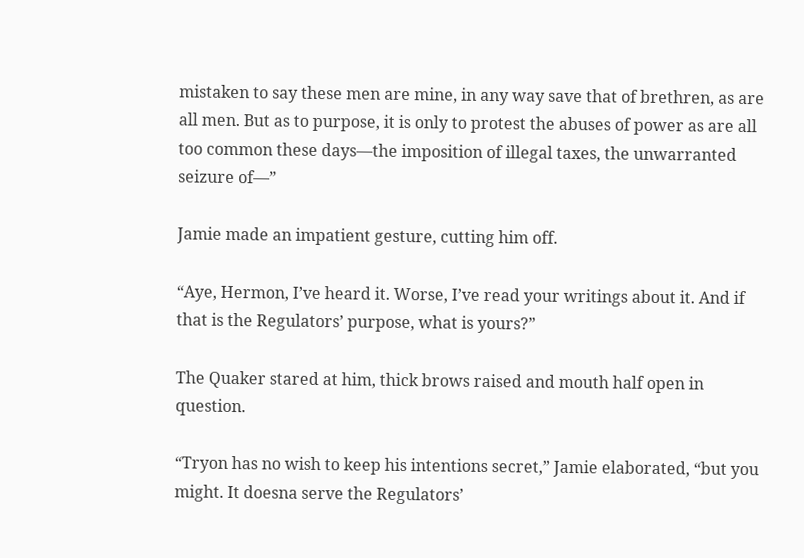mistaken to say these men are mine, in any way save that of brethren, as are all men. But as to purpose, it is only to protest the abuses of power as are all too common these days—the imposition of illegal taxes, the unwarranted seizure of—”

Jamie made an impatient gesture, cutting him off.

“Aye, Hermon, I’ve heard it. Worse, I’ve read your writings about it. And if that is the Regulators’ purpose, what is yours?”

The Quaker stared at him, thick brows raised and mouth half open in question.

“Tryon has no wish to keep his intentions secret,” Jamie elaborated, “but you might. It doesna serve the Regulators’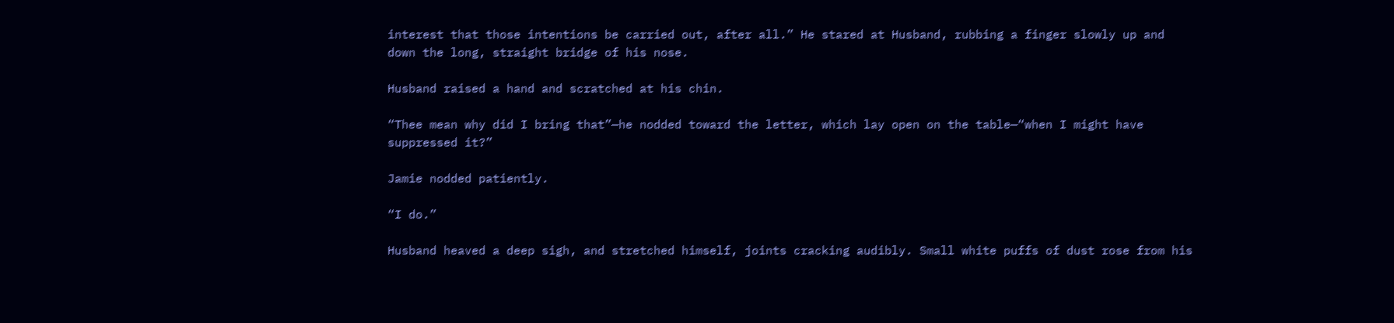interest that those intentions be carried out, after all.” He stared at Husband, rubbing a finger slowly up and down the long, straight bridge of his nose.

Husband raised a hand and scratched at his chin.

“Thee mean why did I bring that”—he nodded toward the letter, which lay open on the table—“when I might have suppressed it?”

Jamie nodded patiently.

“I do.”

Husband heaved a deep sigh, and stretched himself, joints cracking audibly. Small white puffs of dust rose from his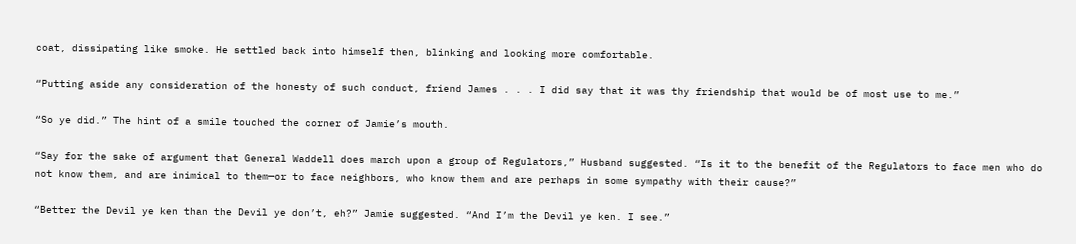coat, dissipating like smoke. He settled back into himself then, blinking and looking more comfortable.

“Putting aside any consideration of the honesty of such conduct, friend James . . . I did say that it was thy friendship that would be of most use to me.”

“So ye did.” The hint of a smile touched the corner of Jamie’s mouth.

“Say for the sake of argument that General Waddell does march upon a group of Regulators,” Husband suggested. “Is it to the benefit of the Regulators to face men who do not know them, and are inimical to them—or to face neighbors, who know them and are perhaps in some sympathy with their cause?”

“Better the Devil ye ken than the Devil ye don’t, eh?” Jamie suggested. “And I’m the Devil ye ken. I see.”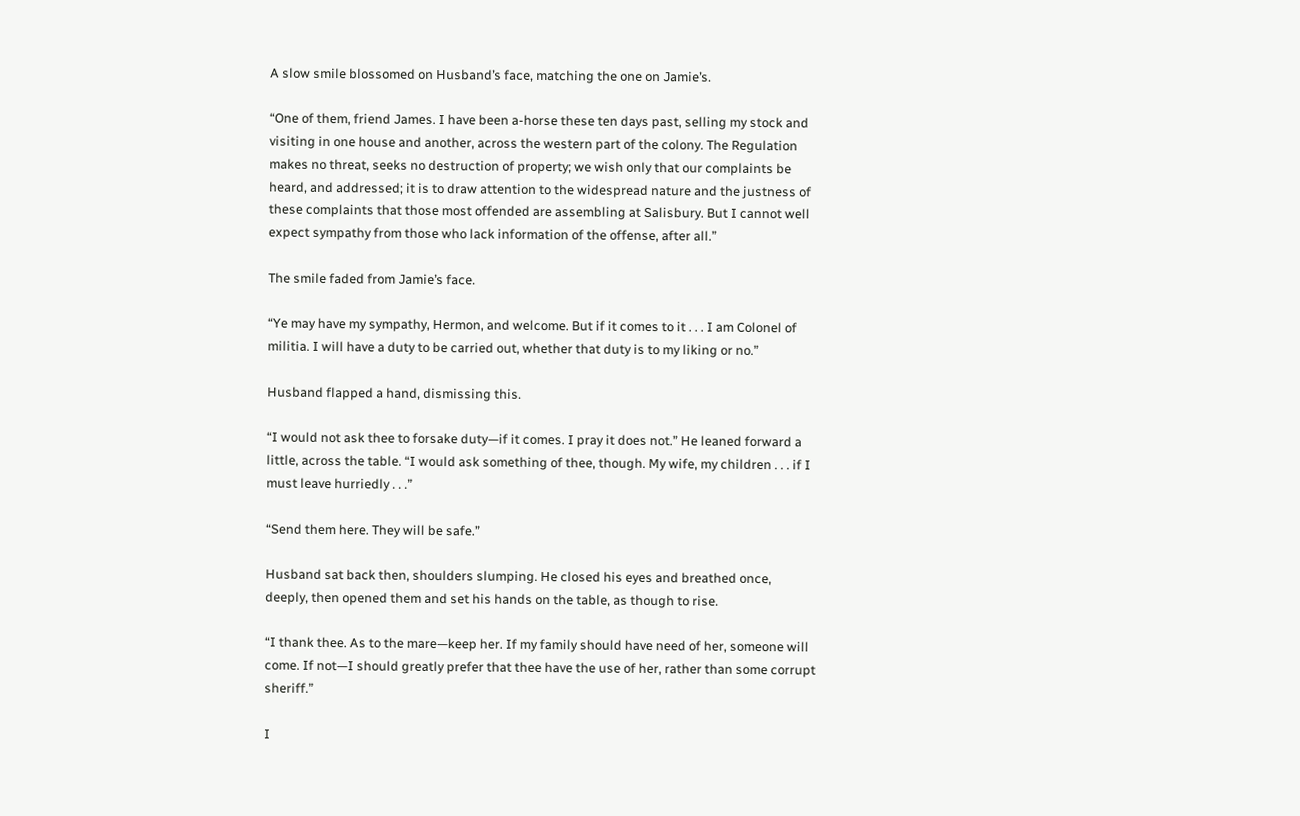A slow smile blossomed on Husband’s face, matching the one on Jamie’s.

“One of them, friend James. I have been a-horse these ten days past, selling my stock and visiting in one house and another, across the western part of the colony. The Regulation makes no threat, seeks no destruction of property; we wish only that our complaints be heard, and addressed; it is to draw attention to the widespread nature and the justness of these complaints that those most offended are assembling at Salisbury. But I cannot well expect sympathy from those who lack information of the offense, after all.”

The smile faded from Jamie’s face.

“Ye may have my sympathy, Hermon, and welcome. But if it comes to it . . . I am Colonel of militia. I will have a duty to be carried out, whether that duty is to my liking or no.”

Husband flapped a hand, dismissing this.

“I would not ask thee to forsake duty—if it comes. I pray it does not.” He leaned forward a little, across the table. “I would ask something of thee, though. My wife, my children . . . if I must leave hurriedly . . .”

“Send them here. They will be safe.”

Husband sat back then, shoulders slumping. He closed his eyes and breathed once, deeply, then opened them and set his hands on the table, as though to rise.

“I thank thee. As to the mare—keep her. If my family should have need of her, someone will come. If not—I should greatly prefer that thee have the use of her, rather than some corrupt sheriff.”

I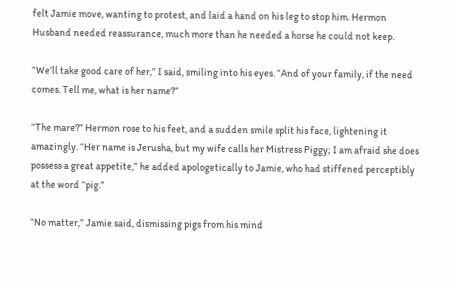felt Jamie move, wanting to protest, and laid a hand on his leg to stop him. Hermon Husband needed reassurance, much more than he needed a horse he could not keep.

“We’ll take good care of her,” I said, smiling into his eyes. “And of your family, if the need comes. Tell me, what is her name?”

“The mare?” Hermon rose to his feet, and a sudden smile split his face, lightening it amazingly. “Her name is Jerusha, but my wife calls her Mistress Piggy; I am afraid she does possess a great appetite,” he added apologetically to Jamie, who had stiffened perceptibly at the word “pig.”

“No matter,” Jamie said, dismissing pigs from his mind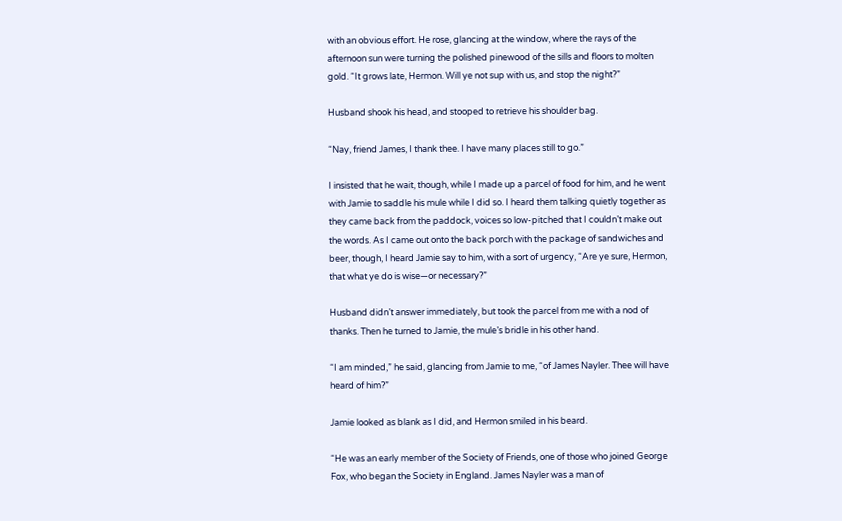with an obvious effort. He rose, glancing at the window, where the rays of the afternoon sun were turning the polished pinewood of the sills and floors to molten gold. “It grows late, Hermon. Will ye not sup with us, and stop the night?”

Husband shook his head, and stooped to retrieve his shoulder bag.

“Nay, friend James, I thank thee. I have many places still to go.”

I insisted that he wait, though, while I made up a parcel of food for him, and he went with Jamie to saddle his mule while I did so. I heard them talking quietly together as they came back from the paddock, voices so low-pitched that I couldn’t make out the words. As I came out onto the back porch with the package of sandwiches and beer, though, I heard Jamie say to him, with a sort of urgency, “Are ye sure, Hermon, that what ye do is wise—or necessary?”

Husband didn’t answer immediately, but took the parcel from me with a nod of thanks. Then he turned to Jamie, the mule’s bridle in his other hand.

“I am minded,” he said, glancing from Jamie to me, “of James Nayler. Thee will have heard of him?”

Jamie looked as blank as I did, and Hermon smiled in his beard.

“He was an early member of the Society of Friends, one of those who joined George Fox, who began the Society in England. James Nayler was a man of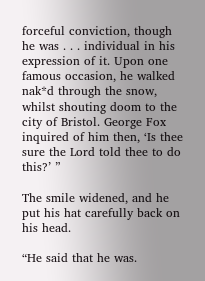forceful conviction, though he was . . . individual in his expression of it. Upon one famous occasion, he walked nak*d through the snow, whilst shouting doom to the city of Bristol. George Fox inquired of him then, ‘Is thee sure the Lord told thee to do this?’ ”

The smile widened, and he put his hat carefully back on his head.

“He said that he was.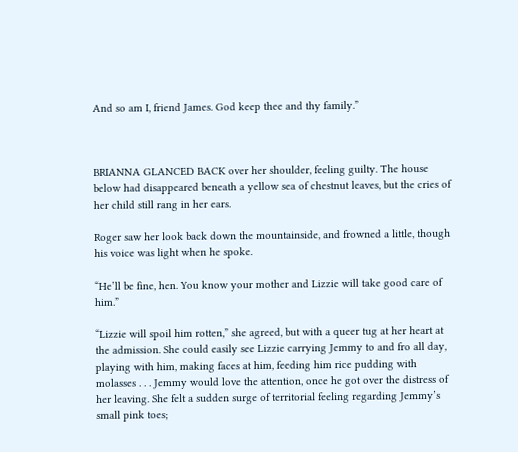And so am I, friend James. God keep thee and thy family.”



BRIANNA GLANCED BACK over her shoulder, feeling guilty. The house below had disappeared beneath a yellow sea of chestnut leaves, but the cries of her child still rang in her ears.

Roger saw her look back down the mountainside, and frowned a little, though his voice was light when he spoke.

“He’ll be fine, hen. You know your mother and Lizzie will take good care of him.”

“Lizzie will spoil him rotten,” she agreed, but with a queer tug at her heart at the admission. She could easily see Lizzie carrying Jemmy to and fro all day, playing with him, making faces at him, feeding him rice pudding with molasses . . . Jemmy would love the attention, once he got over the distress of her leaving. She felt a sudden surge of territorial feeling regarding Jemmy’s small pink toes;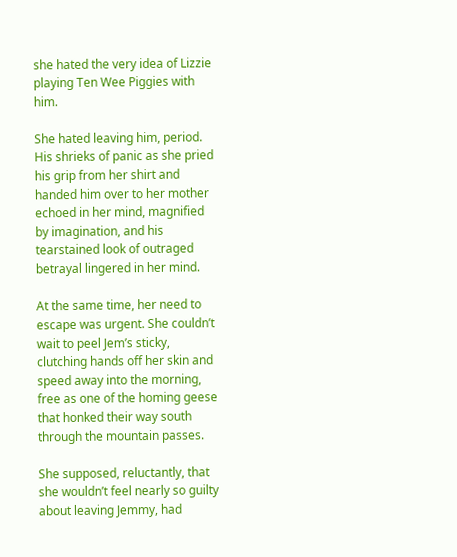she hated the very idea of Lizzie playing Ten Wee Piggies with him.

She hated leaving him, period. His shrieks of panic as she pried his grip from her shirt and handed him over to her mother echoed in her mind, magnified by imagination, and his tearstained look of outraged betrayal lingered in her mind.

At the same time, her need to escape was urgent. She couldn’t wait to peel Jem’s sticky, clutching hands off her skin and speed away into the morning, free as one of the homing geese that honked their way south through the mountain passes.

She supposed, reluctantly, that she wouldn’t feel nearly so guilty about leaving Jemmy, had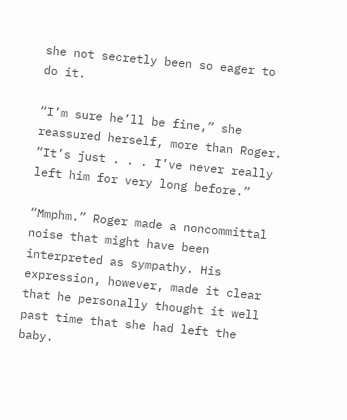she not secretly been so eager to do it.

“I’m sure he’ll be fine,” she reassured herself, more than Roger. “It’s just . . . I’ve never really left him for very long before.”

“Mmphm.” Roger made a noncommittal noise that might have been interpreted as sympathy. His expression, however, made it clear that he personally thought it well past time that she had left the baby.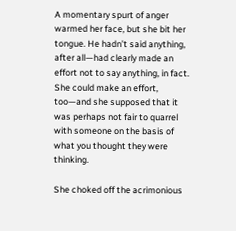A momentary spurt of anger warmed her face, but she bit her tongue. He hadn’t said anything, after all—had clearly made an effort not to say anything, in fact. She could make an effort, too—and she supposed that it was perhaps not fair to quarrel with someone on the basis of what you thought they were thinking.

She choked off the acrimonious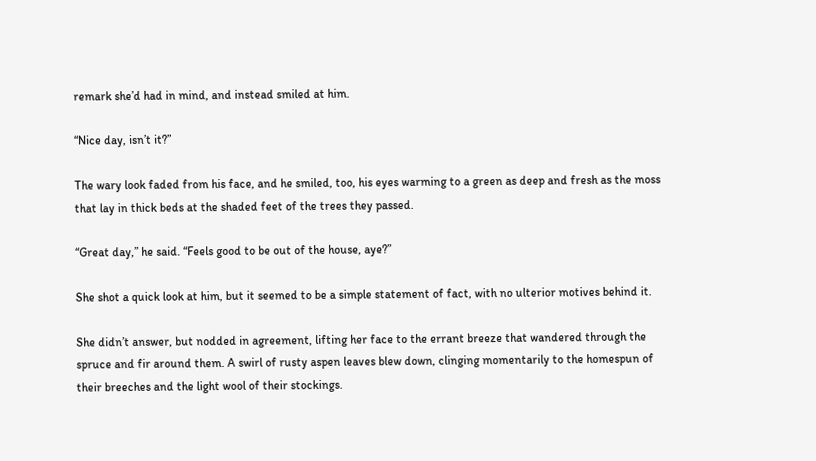remark she’d had in mind, and instead smiled at him.

“Nice day, isn’t it?”

The wary look faded from his face, and he smiled, too, his eyes warming to a green as deep and fresh as the moss that lay in thick beds at the shaded feet of the trees they passed.

“Great day,” he said. “Feels good to be out of the house, aye?”

She shot a quick look at him, but it seemed to be a simple statement of fact, with no ulterior motives behind it.

She didn’t answer, but nodded in agreement, lifting her face to the errant breeze that wandered through the spruce and fir around them. A swirl of rusty aspen leaves blew down, clinging momentarily to the homespun of their breeches and the light wool of their stockings.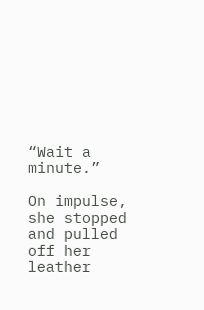“Wait a minute.”

On impulse, she stopped and pulled off her leather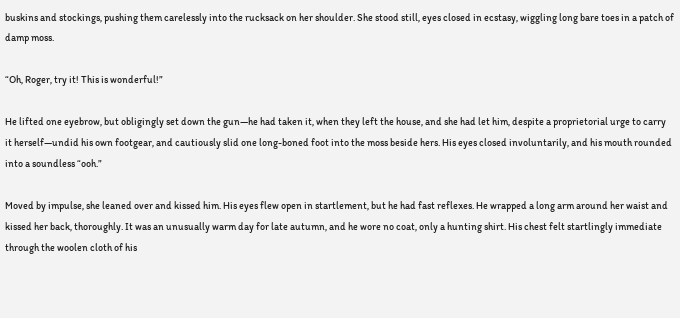buskins and stockings, pushing them carelessly into the rucksack on her shoulder. She stood still, eyes closed in ecstasy, wiggling long bare toes in a patch of damp moss.

“Oh, Roger, try it! This is wonderful!”

He lifted one eyebrow, but obligingly set down the gun—he had taken it, when they left the house, and she had let him, despite a proprietorial urge to carry it herself—undid his own footgear, and cautiously slid one long-boned foot into the moss beside hers. His eyes closed involuntarily, and his mouth rounded into a soundless “ooh.”

Moved by impulse, she leaned over and kissed him. His eyes flew open in startlement, but he had fast reflexes. He wrapped a long arm around her waist and kissed her back, thoroughly. It was an unusually warm day for late autumn, and he wore no coat, only a hunting shirt. His chest felt startlingly immediate through the woolen cloth of his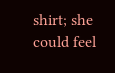shirt; she could feel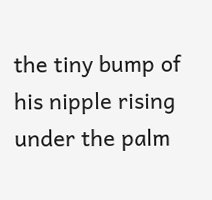the tiny bump of his nipple rising under the palm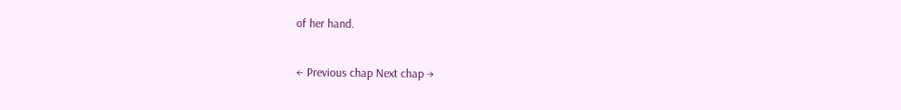of her hand.

← Previous chap Next chap →